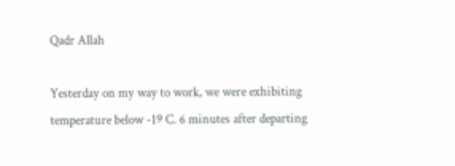Qadr Allah

Yesterday on my way to work, we were exhibiting temperature below -19 C. 6 minutes after departing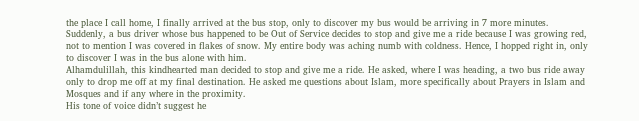the place I call home, I finally arrived at the bus stop, only to discover my bus would be arriving in 7 more minutes.
Suddenly, a bus driver whose bus happened to be Out of Service decides to stop and give me a ride because I was growing red, not to mention I was covered in flakes of snow. My entire body was aching numb with coldness. Hence, I hopped right in, only to discover I was in the bus alone with him.
Alhamdulillah, this kindhearted man decided to stop and give me a ride. He asked, where I was heading, a two bus ride away only to drop me off at my final destination. He asked me questions about Islam, more specifically about Prayers in Islam and Mosques and if any where in the proximity.
His tone of voice didn’t suggest he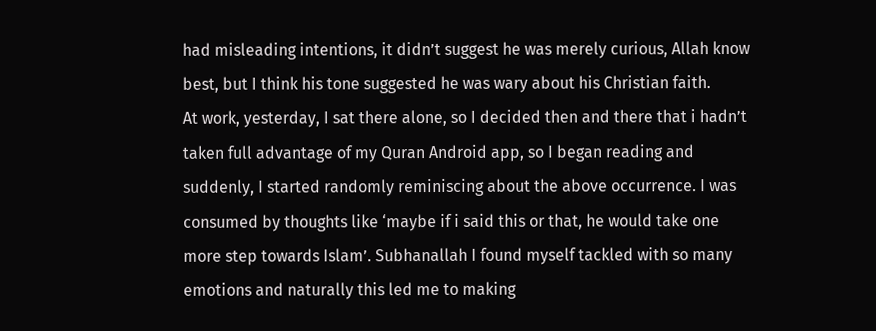had misleading intentions, it didn’t suggest he was merely curious, Allah know best, but I think his tone suggested he was wary about his Christian faith.
At work, yesterday, I sat there alone, so I decided then and there that i hadn’t taken full advantage of my Quran Android app, so I began reading and suddenly, I started randomly reminiscing about the above occurrence. I was consumed by thoughts like ‘maybe if i said this or that, he would take one more step towards Islam’. Subhanallah I found myself tackled with so many emotions and naturally this led me to making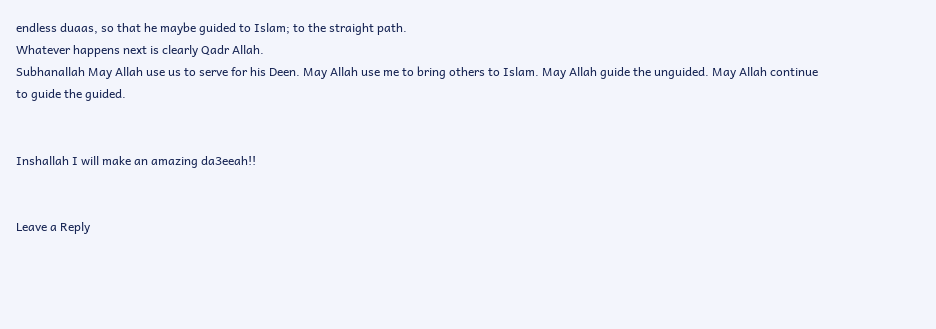endless duaas, so that he maybe guided to Islam; to the straight path.
Whatever happens next is clearly Qadr Allah.
Subhanallah May Allah use us to serve for his Deen. May Allah use me to bring others to Islam. May Allah guide the unguided. May Allah continue to guide the guided.


Inshallah I will make an amazing da3eeah!!


Leave a Reply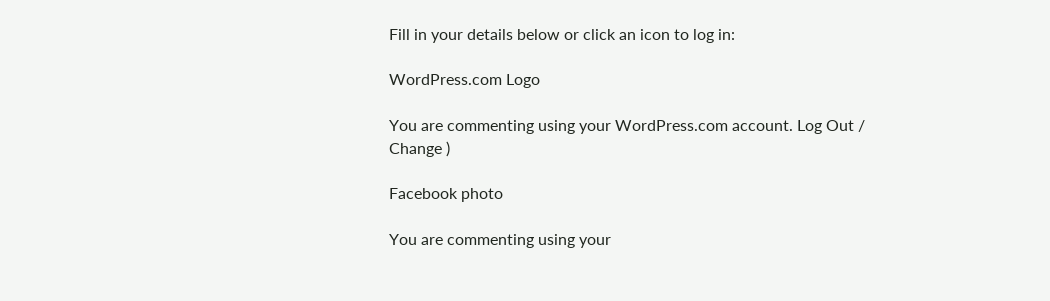Fill in your details below or click an icon to log in:

WordPress.com Logo

You are commenting using your WordPress.com account. Log Out /  Change )

Facebook photo

You are commenting using your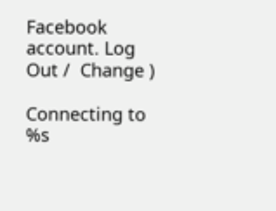Facebook account. Log Out /  Change )

Connecting to %s